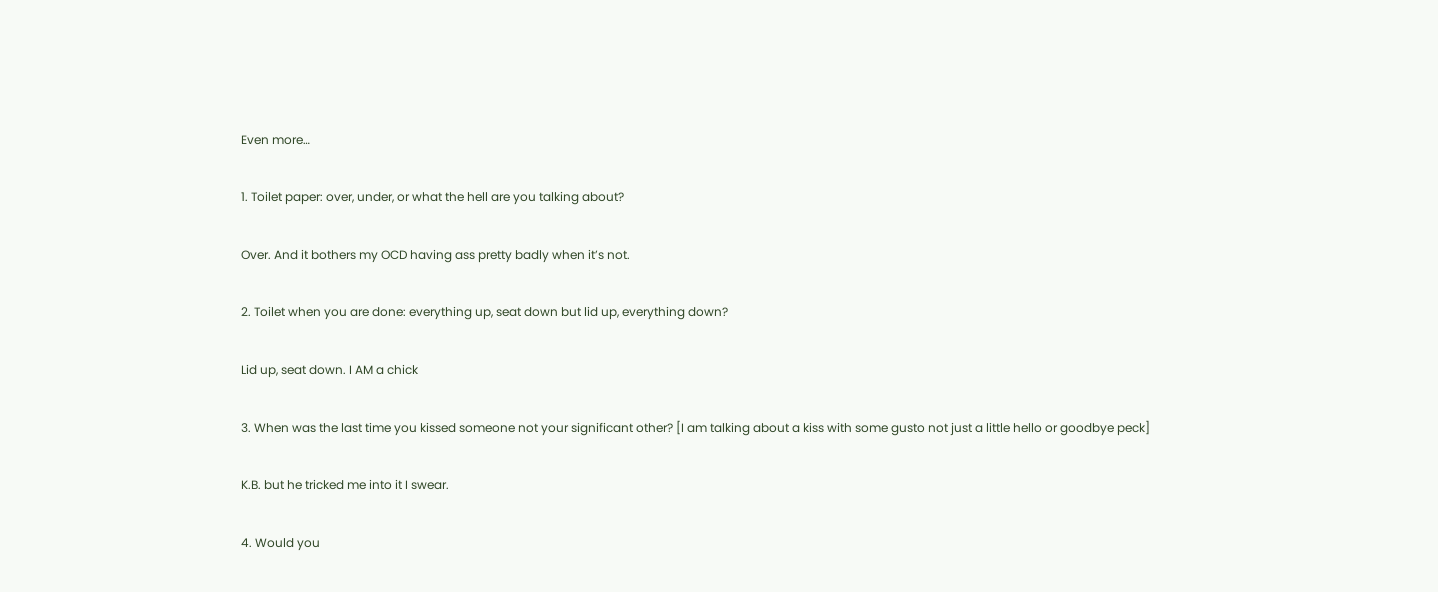Even more…

1. Toilet paper: over, under, or what the hell are you talking about?

Over. And it bothers my OCD having ass pretty badly when it’s not.

2. Toilet when you are done: everything up, seat down but lid up, everything down?

Lid up, seat down. I AM a chick

3. When was the last time you kissed someone not your significant other? [I am talking about a kiss with some gusto not just a little hello or goodbye peck]

K.B. but he tricked me into it I swear.

4. Would you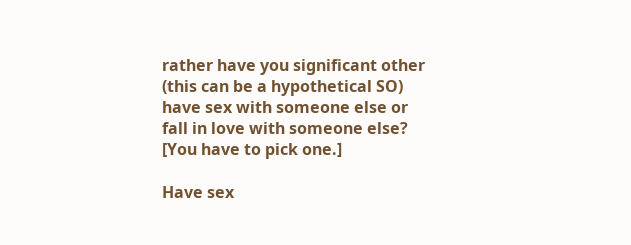rather have you significant other (this can be a hypothetical SO) have sex with someone else or fall in love with someone else? [You have to pick one.]

Have sex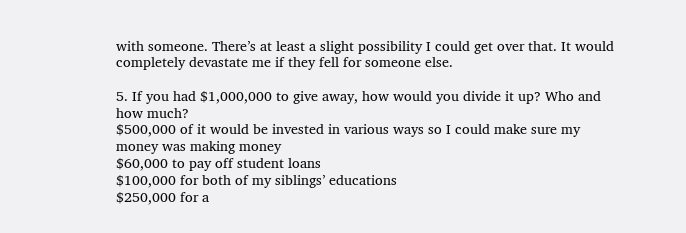with someone. There’s at least a slight possibility I could get over that. It would completely devastate me if they fell for someone else.

5. If you had $1,000,000 to give away, how would you divide it up? Who and how much?
$500,000 of it would be invested in various ways so I could make sure my money was making money
$60,000 to pay off student loans
$100,000 for both of my siblings’ educations
$250,000 for a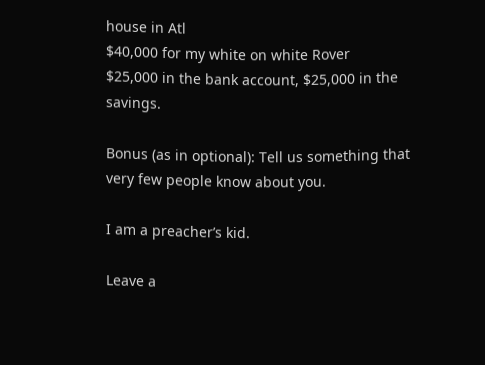house in Atl
$40,000 for my white on white Rover
$25,000 in the bank account, $25,000 in the savings.

Bonus (as in optional): Tell us something that very few people know about you.

I am a preacher’s kid.

Leave a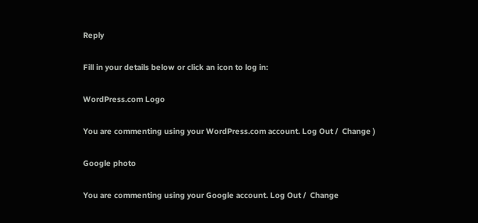Reply

Fill in your details below or click an icon to log in:

WordPress.com Logo

You are commenting using your WordPress.com account. Log Out /  Change )

Google photo

You are commenting using your Google account. Log Out /  Change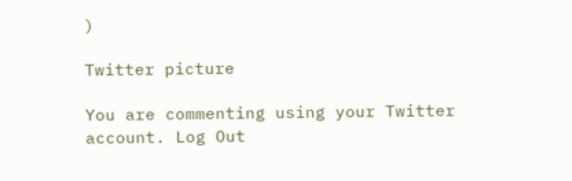)

Twitter picture

You are commenting using your Twitter account. Log Out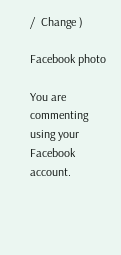/  Change )

Facebook photo

You are commenting using your Facebook account.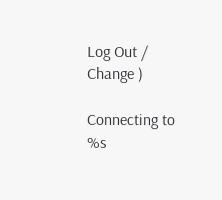Log Out /  Change )

Connecting to %s